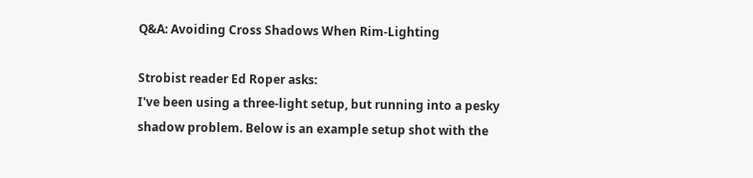Q&A: Avoiding Cross Shadows When Rim-Lighting

Strobist reader Ed Roper asks:
I've been using a three-light setup, but running into a pesky shadow problem. Below is an example setup shot with the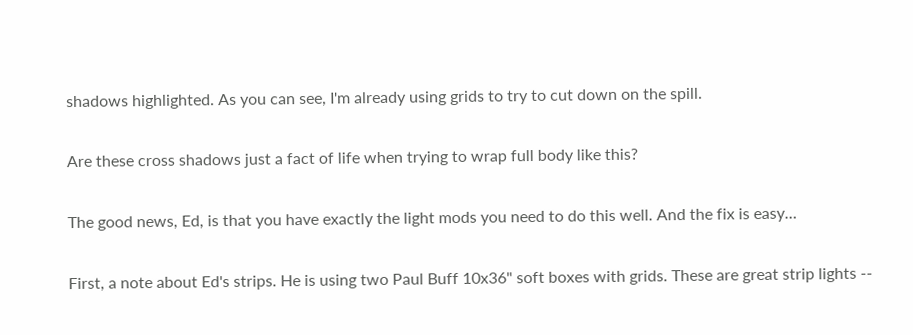shadows highlighted. As you can see, I'm already using grids to try to cut down on the spill.

Are these cross shadows just a fact of life when trying to wrap full body like this?

The good news, Ed, is that you have exactly the light mods you need to do this well. And the fix is easy…

First, a note about Ed's strips. He is using two Paul Buff 10x36" soft boxes with grids. These are great strip lights --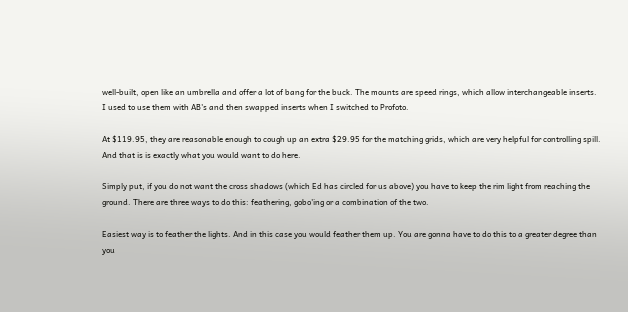well-built, open like an umbrella and offer a lot of bang for the buck. The mounts are speed rings, which allow interchangeable inserts. I used to use them with AB's and then swapped inserts when I switched to Profoto.

At $119.95, they are reasonable enough to cough up an extra $29.95 for the matching grids, which are very helpful for controlling spill. And that is is exactly what you would want to do here.

Simply put, if you do not want the cross shadows (which Ed has circled for us above) you have to keep the rim light from reaching the ground. There are three ways to do this: feathering, gobo'ing or a combination of the two.

Easiest way is to feather the lights. And in this case you would feather them up. You are gonna have to do this to a greater degree than you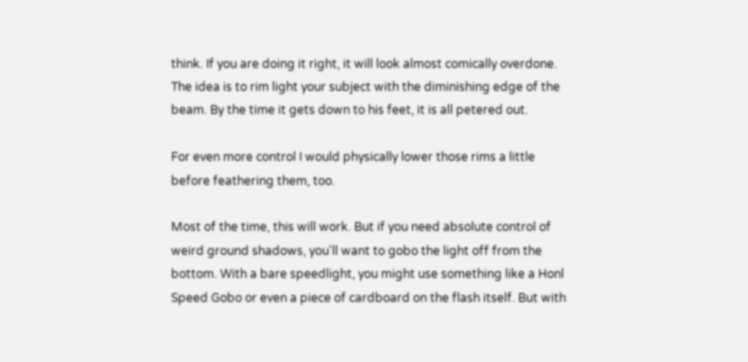think. If you are doing it right, it will look almost comically overdone. The idea is to rim light your subject with the diminishing edge of the beam. By the time it gets down to his feet, it is all petered out.

For even more control I would physically lower those rims a little before feathering them, too.

Most of the time, this will work. But if you need absolute control of weird ground shadows, you'll want to gobo the light off from the bottom. With a bare speedlight, you might use something like a Honl Speed Gobo or even a piece of cardboard on the flash itself. But with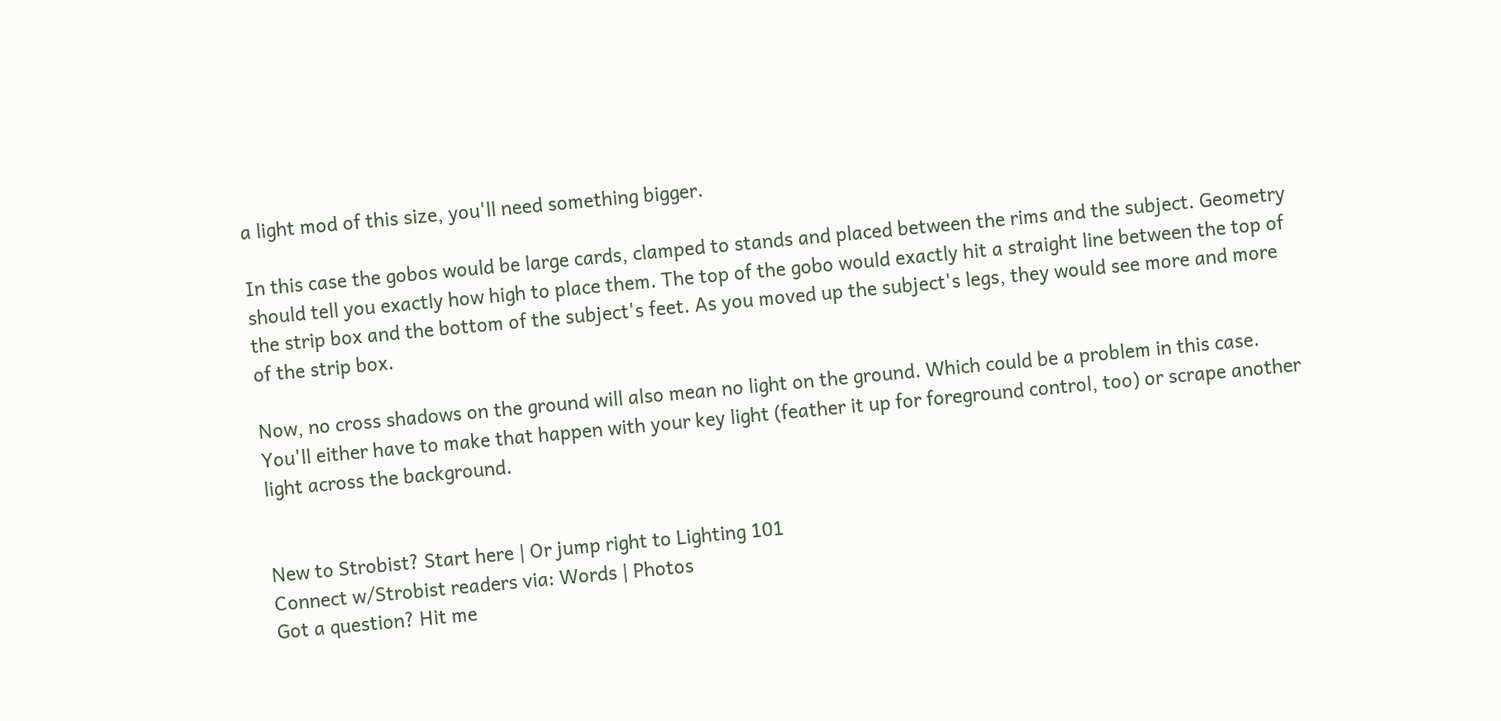a light mod of this size, you'll need something bigger.

In this case the gobos would be large cards, clamped to stands and placed between the rims and the subject. Geometry should tell you exactly how high to place them. The top of the gobo would exactly hit a straight line between the top of the strip box and the bottom of the subject's feet. As you moved up the subject's legs, they would see more and more of the strip box.

Now, no cross shadows on the ground will also mean no light on the ground. Which could be a problem in this case. You'll either have to make that happen with your key light (feather it up for foreground control, too) or scrape another light across the background.


New to Strobist? Start here | Or jump right to Lighting 101
Connect w/Strobist readers via: Words | Photos
Got a question? Hit me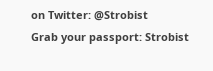on Twitter: @Strobist
Grab your passport: Strobist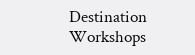Destination Workshops